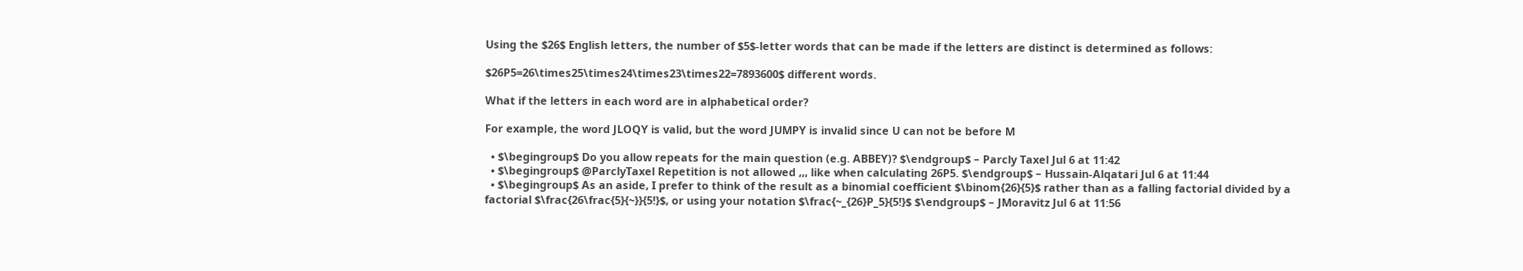Using the $26$ English letters, the number of $5$-letter words that can be made if the letters are distinct is determined as follows:

$26P5=26\times25\times24\times23\times22=7893600$ different words.

What if the letters in each word are in alphabetical order?

For example, the word JLOQY is valid, but the word JUMPY is invalid since U can not be before M

  • $\begingroup$ Do you allow repeats for the main question (e.g. ABBEY)? $\endgroup$ – Parcly Taxel Jul 6 at 11:42
  • $\begingroup$ @ParclyTaxel Repetition is not allowed ,,, like when calculating 26P5. $\endgroup$ – Hussain-Alqatari Jul 6 at 11:44
  • $\begingroup$ As an aside, I prefer to think of the result as a binomial coefficient $\binom{26}{5}$ rather than as a falling factorial divided by a factorial $\frac{26\frac{5}{~}}{5!}$, or using your notation $\frac{~_{26}P_5}{5!}$ $\endgroup$ – JMoravitz Jul 6 at 11:56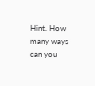Hint. How many ways can you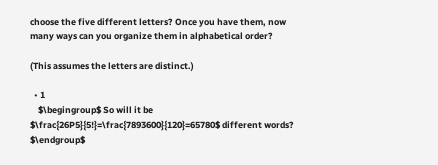choose the five different letters? Once you have them, now many ways can you organize them in alphabetical order?

(This assumes the letters are distinct.)

  • 1
    $\begingroup$ So will it be $\frac{26P5}{5!}=\frac{7893600}{120}=65780$ different words? $\endgroup$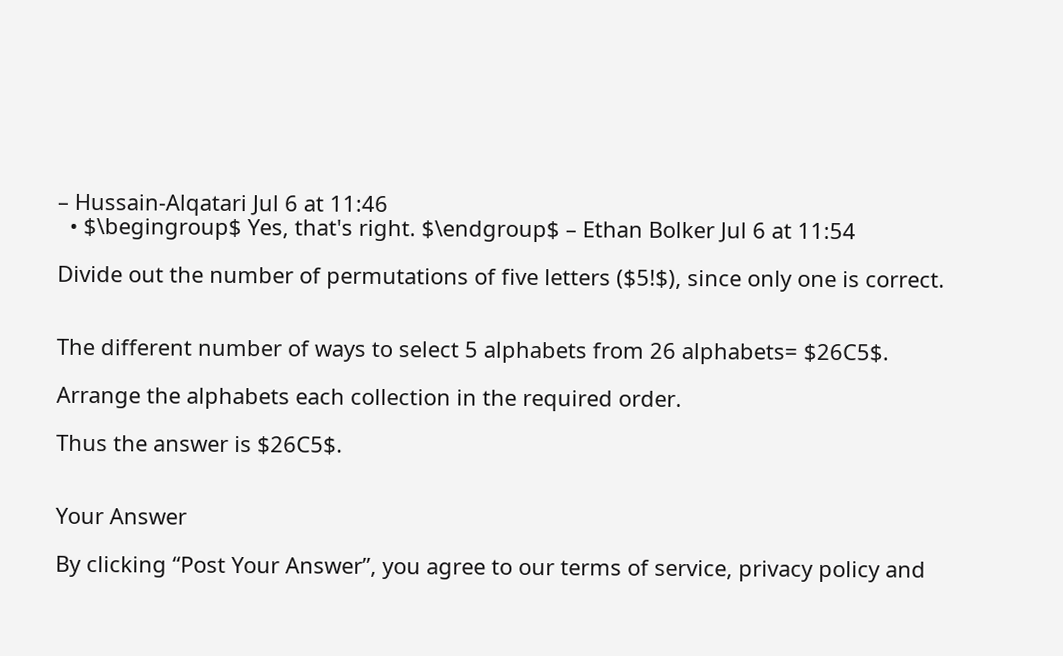– Hussain-Alqatari Jul 6 at 11:46
  • $\begingroup$ Yes, that's right. $\endgroup$ – Ethan Bolker Jul 6 at 11:54

Divide out the number of permutations of five letters ($5!$), since only one is correct.


The different number of ways to select 5 alphabets from 26 alphabets= $26C5$.

Arrange the alphabets each collection in the required order.

Thus the answer is $26C5$.


Your Answer

By clicking “Post Your Answer”, you agree to our terms of service, privacy policy and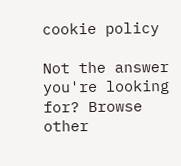cookie policy

Not the answer you're looking for? Browse other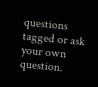questions tagged or ask your own question.